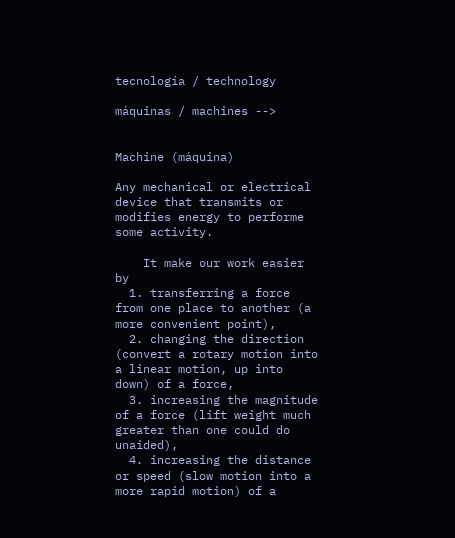tecnología / technology

máquinas / machines -->


Machine (máquina)

Any mechanical or electrical device that transmits or modifies energy to performe some activity.

    It make our work easier by
  1. transferring a force from one place to another (a more convenient point),
  2. changing the direction (convert a rotary motion into a linear motion, up into down) of a force,
  3. increasing the magnitude of a force (lift weight much greater than one could do unaided),
  4. increasing the distance or speed (slow motion into a more rapid motion) of a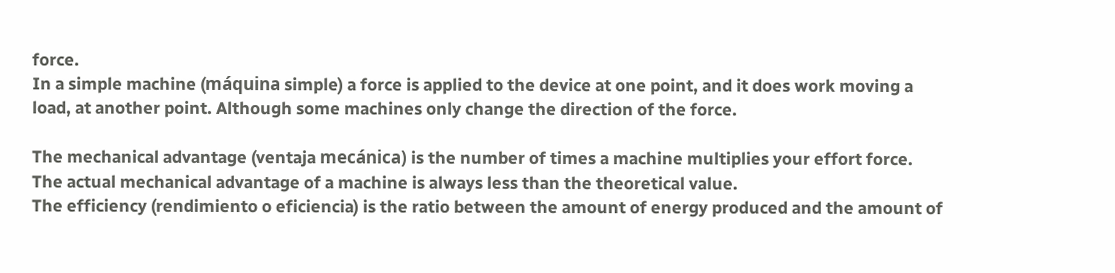force.
In a simple machine (máquina simple) a force is applied to the device at one point, and it does work moving a load, at another point. Although some machines only change the direction of the force.

The mechanical advantage (ventaja mecánica) is the number of times a machine multiplies your effort force.
The actual mechanical advantage of a machine is always less than the theoretical value.
The efficiency (rendimiento o eficiencia) is the ratio between the amount of energy produced and the amount of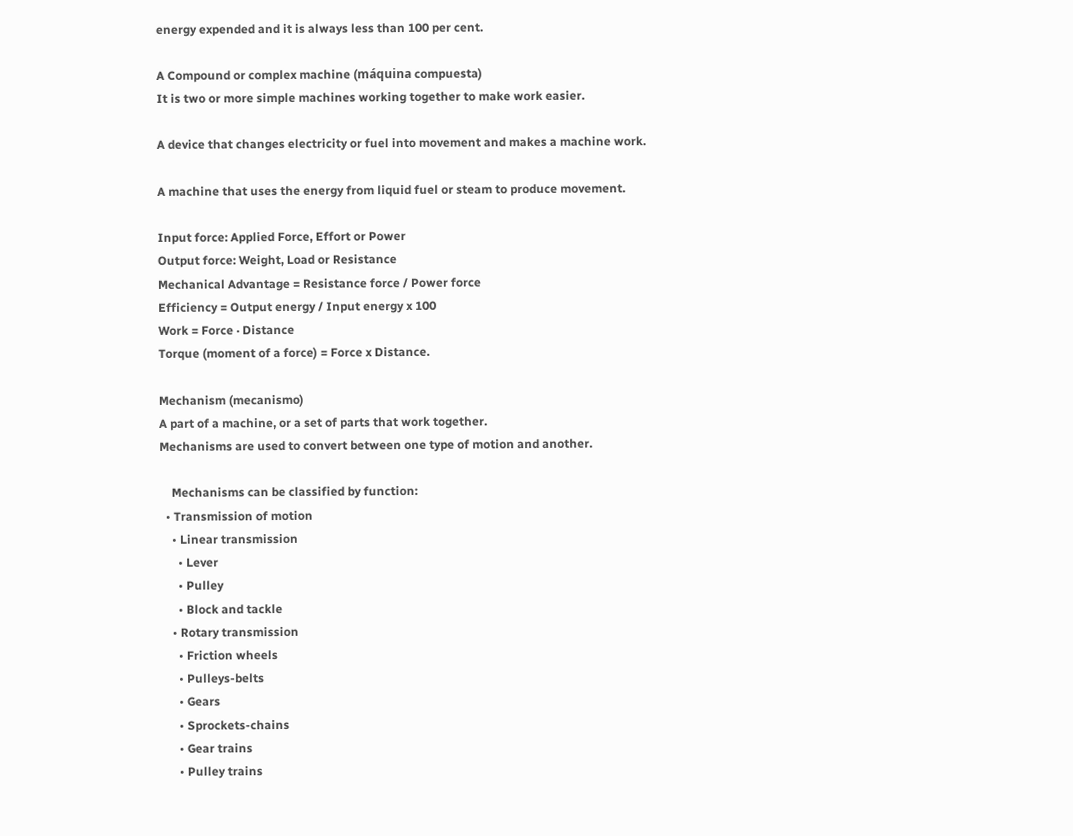energy expended and it is always less than 100 per cent.

A Compound or complex machine (máquina compuesta)
It is two or more simple machines working together to make work easier.

A device that changes electricity or fuel into movement and makes a machine work.

A machine that uses the energy from liquid fuel or steam to produce movement.

Input force: Applied Force, Effort or Power
Output force: Weight, Load or Resistance
Mechanical Advantage = Resistance force / Power force
Efficiency = Output energy / Input energy x 100
Work = Force · Distance
Torque (moment of a force) = Force x Distance.

Mechanism (mecanismo)
A part of a machine, or a set of parts that work together.
Mechanisms are used to convert between one type of motion and another.

    Mechanisms can be classified by function:
  • Transmission of motion
    • Linear transmission
      • Lever
      • Pulley
      • Block and tackle
    • Rotary transmission
      • Friction wheels
      • Pulleys-belts
      • Gears
      • Sprockets-chains
      • Gear trains
      • Pulley trains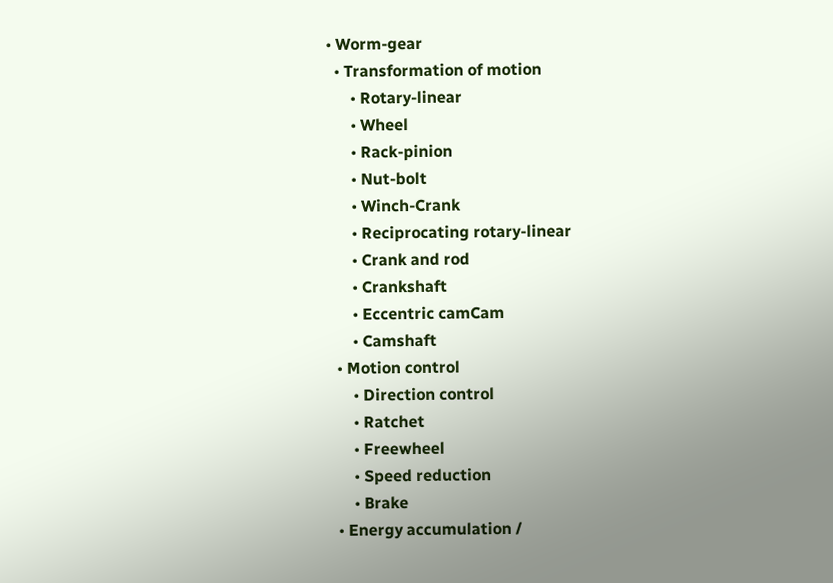• Worm-gear
  • Transformation of motion
      • Rotary-linear
      • Wheel
      • Rack-pinion
      • Nut-bolt
      • Winch-Crank
      • Reciprocating rotary-linear
      • Crank and rod
      • Crankshaft
      • Eccentric camCam
      • Camshaft
  • Motion control
      • Direction control
      • Ratchet
      • Freewheel
      • Speed reduction
      • Brake
  • Energy accumulation /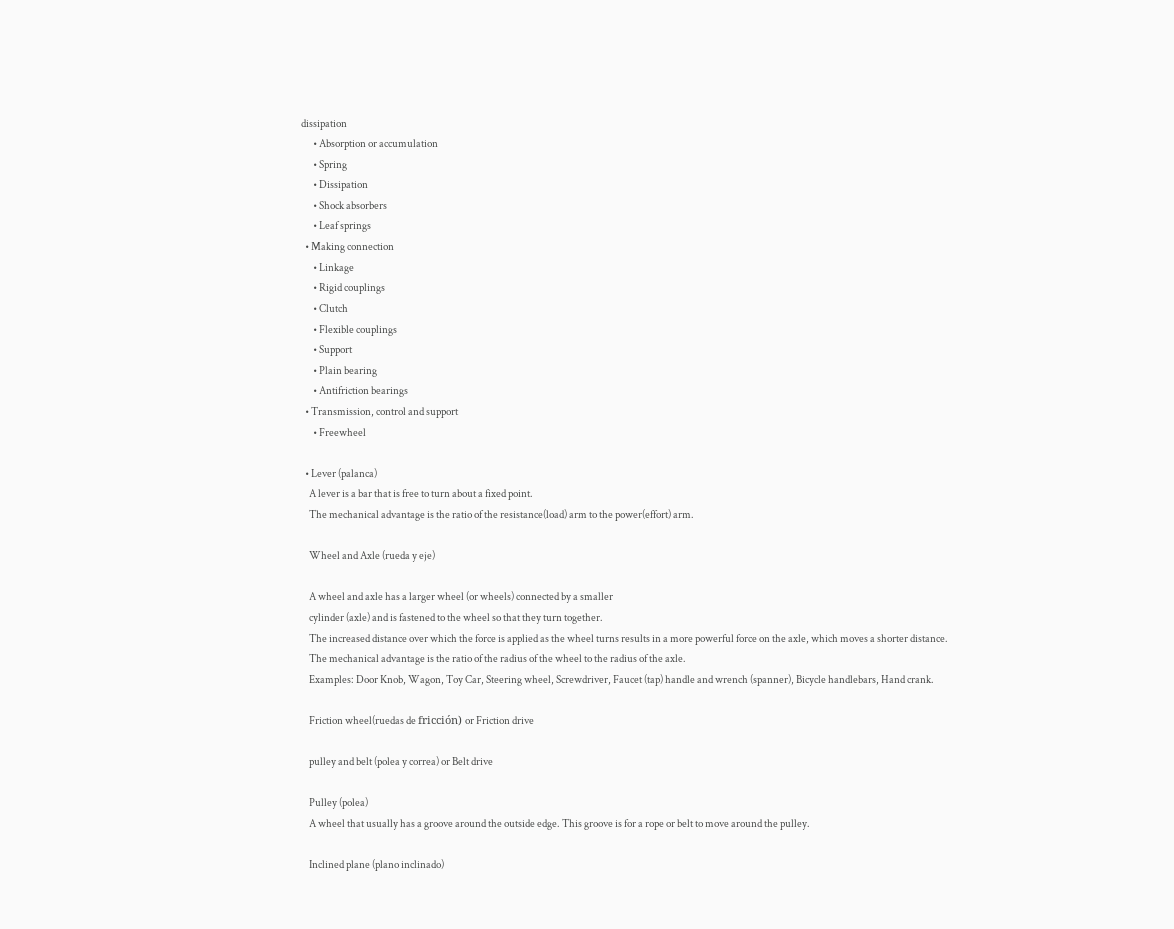dissipation
      • Absorption or accumulation
      • Spring
      • Dissipation
      • Shock absorbers
      • Leaf springs
  • Making connection
      • Linkage
      • Rigid couplings
      • Clutch
      • Flexible couplings
      • Support
      • Plain bearing
      • Antifriction bearings
  • Transmission, control and support
      • Freewheel

  • Lever (palanca)
    A lever is a bar that is free to turn about a fixed point.
    The mechanical advantage is the ratio of the resistance(load) arm to the power(effort) arm.

    Wheel and Axle (rueda y eje)

    A wheel and axle has a larger wheel (or wheels) connected by a smaller
    cylinder (axle) and is fastened to the wheel so that they turn together.
    The increased distance over which the force is applied as the wheel turns results in a more powerful force on the axle, which moves a shorter distance.
    The mechanical advantage is the ratio of the radius of the wheel to the radius of the axle.
    Examples: Door Knob, Wagon, Toy Car, Steering wheel, Screwdriver, Faucet (tap) handle and wrench (spanner), Bicycle handlebars, Hand crank.

    Friction wheel(ruedas de fricción) or Friction drive

    pulley and belt (polea y correa) or Belt drive

    Pulley (polea)
    A wheel that usually has a groove around the outside edge. This groove is for a rope or belt to move around the pulley.

    Inclined plane (plano inclinado)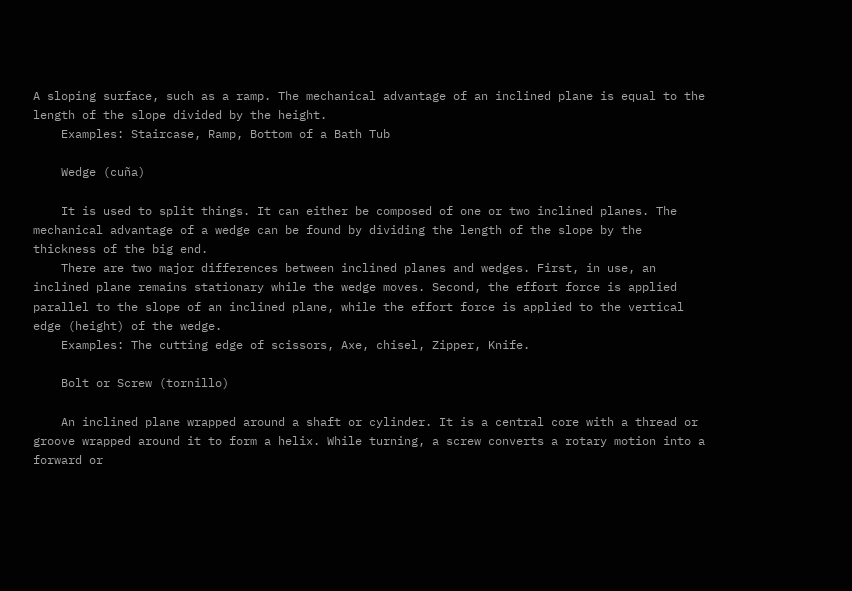A sloping surface, such as a ramp. The mechanical advantage of an inclined plane is equal to the length of the slope divided by the height.
    Examples: Staircase, Ramp, Bottom of a Bath Tub

    Wedge (cuña)

    It is used to split things. It can either be composed of one or two inclined planes. The mechanical advantage of a wedge can be found by dividing the length of the slope by the thickness of the big end.
    There are two major differences between inclined planes and wedges. First, in use, an inclined plane remains stationary while the wedge moves. Second, the effort force is applied parallel to the slope of an inclined plane, while the effort force is applied to the vertical edge (height) of the wedge.
    Examples: The cutting edge of scissors, Axe, chisel, Zipper, Knife.

    Bolt or Screw (tornillo)

    An inclined plane wrapped around a shaft or cylinder. It is a central core with a thread or groove wrapped around it to form a helix. While turning, a screw converts a rotary motion into a forward or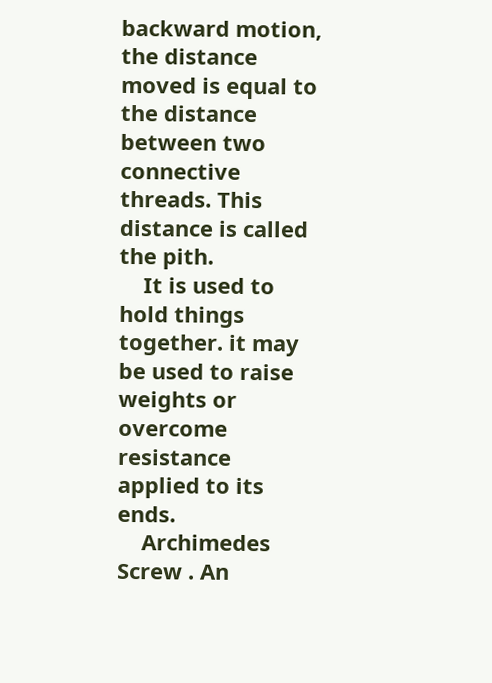backward motion, the distance moved is equal to the distance between two connective threads. This distance is called the pith.
    It is used to hold things together. it may be used to raise weights or overcome resistance applied to its ends.
    Archimedes Screw . An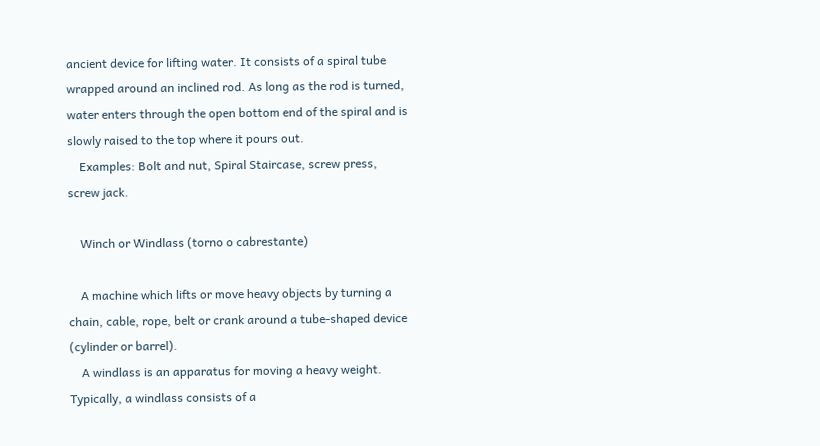ancient device for lifting water. It consists of a spiral tube wrapped around an inclined rod. As long as the rod is turned, water enters through the open bottom end of the spiral and is slowly raised to the top where it pours out.
    Examples: Bolt and nut, Spiral Staircase, screw press, screw jack.

    Winch or Windlass (torno o cabrestante)

    A machine which lifts or move heavy objects by turning a chain, cable, rope, belt or crank around a tube-shaped device (cylinder or barrel).
    A windlass is an apparatus for moving a heavy weight. Typically, a windlass consists of a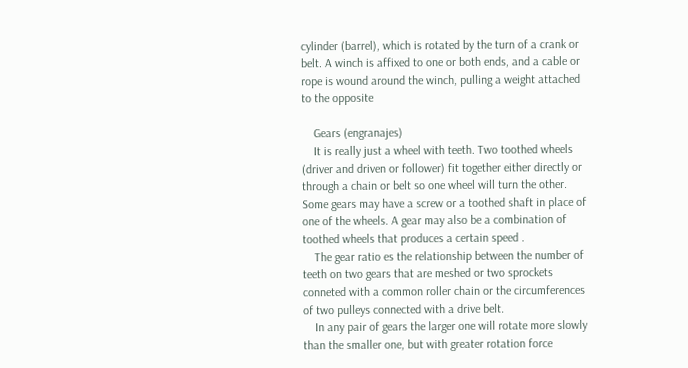cylinder (barrel), which is rotated by the turn of a crank or belt. A winch is affixed to one or both ends, and a cable or rope is wound around the winch, pulling a weight attached to the opposite

    Gears (engranajes)
    It is really just a wheel with teeth. Two toothed wheels (driver and driven or follower) fit together either directly or through a chain or belt so one wheel will turn the other. Some gears may have a screw or a toothed shaft in place of one of the wheels. A gear may also be a combination of toothed wheels that produces a certain speed .
    The gear ratio es the relationship between the number of teeth on two gears that are meshed or two sprockets conneted with a common roller chain or the circumferences of two pulleys connected with a drive belt.
    In any pair of gears the larger one will rotate more slowly than the smaller one, but with greater rotation force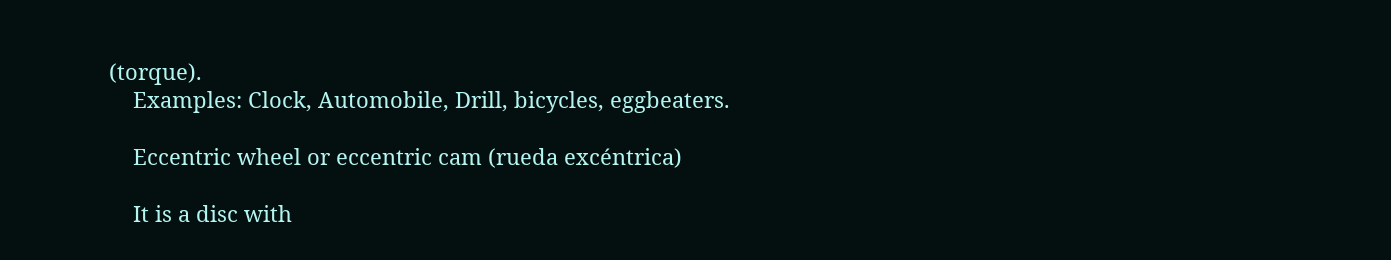(torque).
    Examples: Clock, Automobile, Drill, bicycles, eggbeaters.

    Eccentric wheel or eccentric cam (rueda excéntrica)

    It is a disc with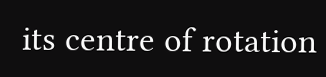its centre of rotation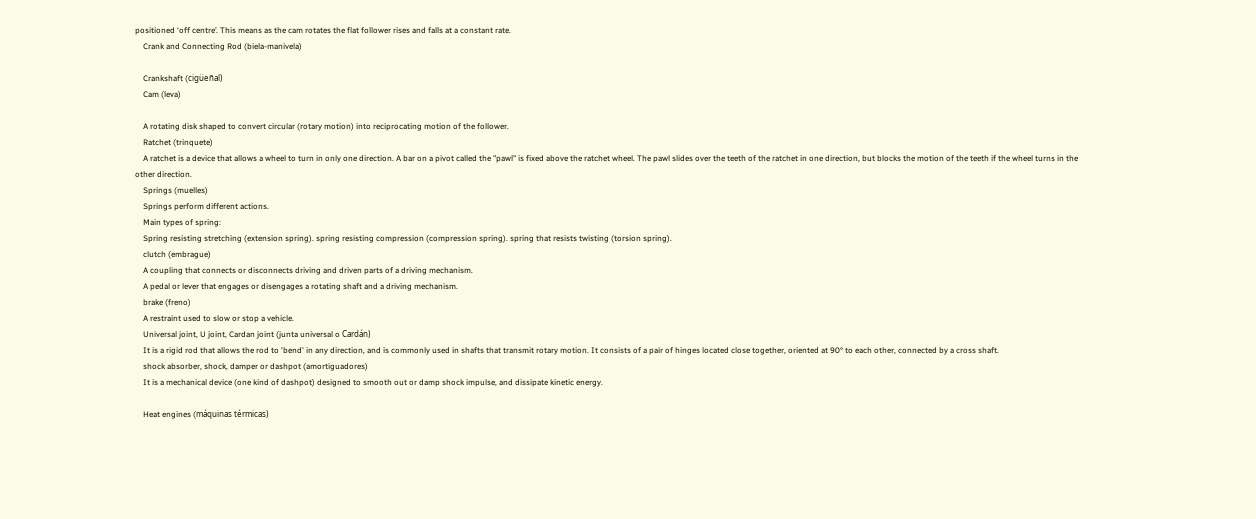positioned ‘off centre’. This means as the cam rotates the flat follower rises and falls at a constant rate.
    Crank and Connecting Rod (biela-manivela)

    Crankshaft (cigüeñal)
    Cam (leva)

    A rotating disk shaped to convert circular (rotary motion) into reciprocating motion of the follower.
    Ratchet (trinquete)
    A ratchet is a device that allows a wheel to turn in only one direction. A bar on a pivot called the "pawl" is fixed above the ratchet wheel. The pawl slides over the teeth of the ratchet in one direction, but blocks the motion of the teeth if the wheel turns in the other direction.
    Springs (muelles)
    Springs perform different actions.
    Main types of spring:
    Spring resisting stretching (extension spring). spring resisting compression (compression spring). spring that resists twisting (torsion spring).
    clutch (embrague)
    A coupling that connects or disconnects driving and driven parts of a driving mechanism.
    A pedal or lever that engages or disengages a rotating shaft and a driving mechanism.
    brake (freno)
    A restraint used to slow or stop a vehicle.
    Universal joint, U joint, Cardan joint (junta universal o Cardán)
    It is a rigid rod that allows the rod to 'bend' in any direction, and is commonly used in shafts that transmit rotary motion. It consists of a pair of hinges located close together, oriented at 90° to each other, connected by a cross shaft.
    shock absorber, shock, damper or dashpot (amortiguadores)
    It is a mechanical device (one kind of dashpot) designed to smooth out or damp shock impulse, and dissipate kinetic energy.

    Heat engines (máquinas térmicas)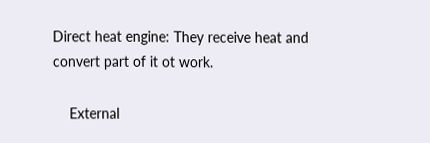Direct heat engine: They receive heat and convert part of it ot work.

    External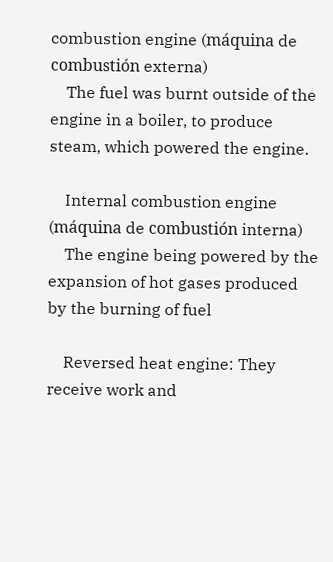combustion engine (máquina de combustión externa)
    The fuel was burnt outside of the engine in a boiler, to produce steam, which powered the engine.

    Internal combustion engine (máquina de combustión interna)
    The engine being powered by the expansion of hot gases produced by the burning of fuel

    Reversed heat engine: They receive work and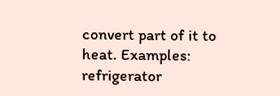convert part of it to heat. Examples: refrigerator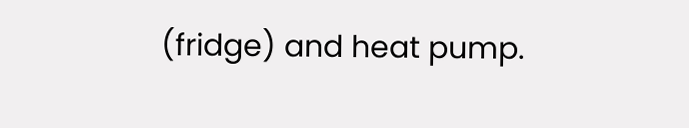(fridge) and heat pump.